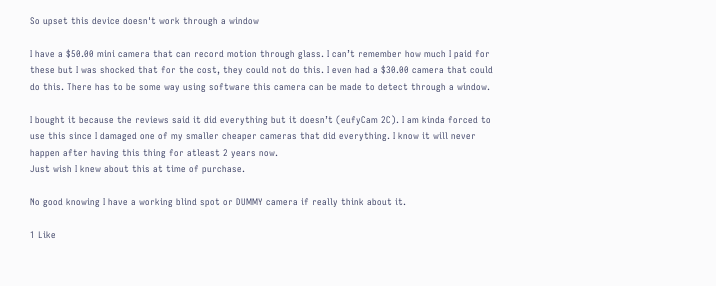So upset this device doesn't work through a window

I have a $50.00 mini camera that can record motion through glass. I can’t remember how much I paid for these but I was shocked that for the cost, they could not do this. I even had a $30.00 camera that could do this. There has to be some way using software this camera can be made to detect through a window.

I bought it because the reviews said it did everything but it doesn’t (eufyCam 2C). I am kinda forced to use this since I damaged one of my smaller cheaper cameras that did everything. I know it will never happen after having this thing for atleast 2 years now.
Just wish I knew about this at time of purchase.

No good knowing I have a working blind spot or DUMMY camera if really think about it.

1 Like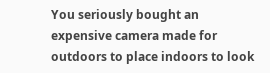You seriously bought an expensive camera made for outdoors to place indoors to look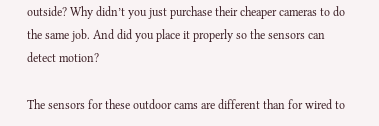outside? Why didn’t you just purchase their cheaper cameras to do the same job. And did you place it properly so the sensors can detect motion?

The sensors for these outdoor cams are different than for wired to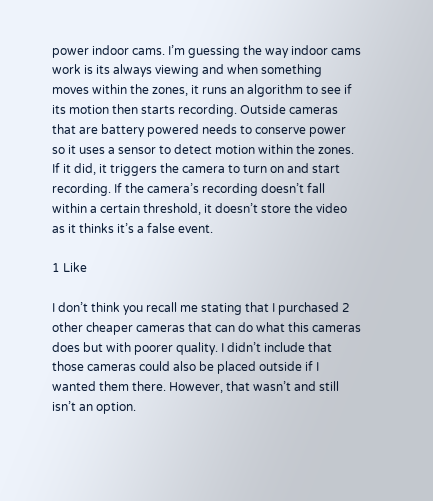power indoor cams. I’m guessing the way indoor cams work is its always viewing and when something moves within the zones, it runs an algorithm to see if its motion then starts recording. Outside cameras that are battery powered needs to conserve power so it uses a sensor to detect motion within the zones. If it did, it triggers the camera to turn on and start recording. If the camera’s recording doesn’t fall within a certain threshold, it doesn’t store the video as it thinks it’s a false event.

1 Like

I don’t think you recall me stating that I purchased 2 other cheaper cameras that can do what this cameras does but with poorer quality. I didn’t include that those cameras could also be placed outside if I wanted them there. However, that wasn’t and still isn’t an option.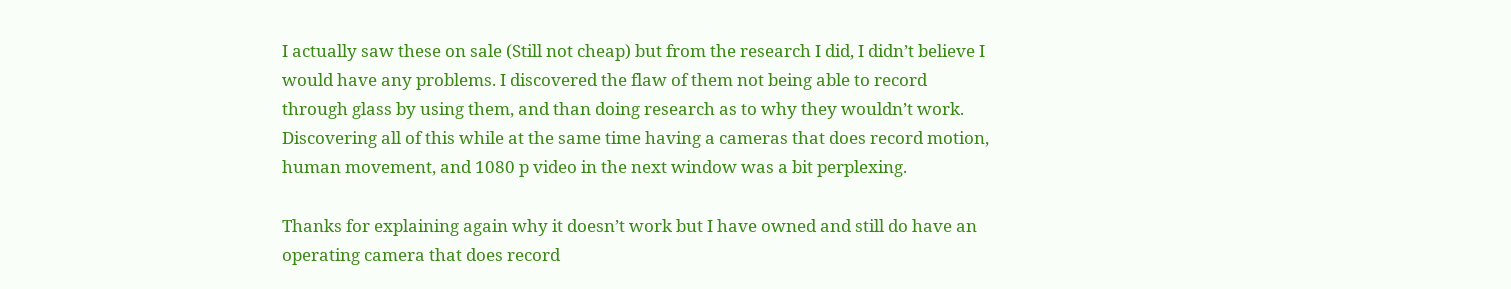I actually saw these on sale (Still not cheap) but from the research I did, I didn’t believe I would have any problems. I discovered the flaw of them not being able to record through glass by using them, and than doing research as to why they wouldn’t work. Discovering all of this while at the same time having a cameras that does record motion, human movement, and 1080 p video in the next window was a bit perplexing.

Thanks for explaining again why it doesn’t work but I have owned and still do have an operating camera that does record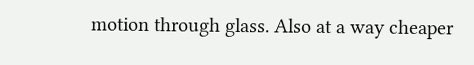motion through glass. Also at a way cheaper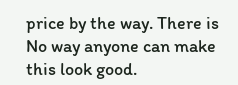price by the way. There is No way anyone can make this look good.